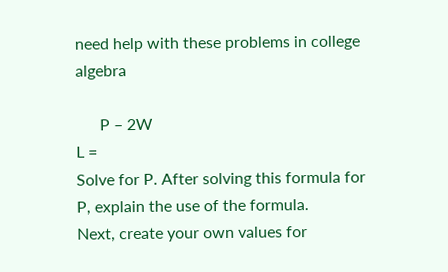need help with these problems in college algebra

      P – 2W
L =
Solve for P. After solving this formula for P, explain the use of the formula.
Next, create your own values for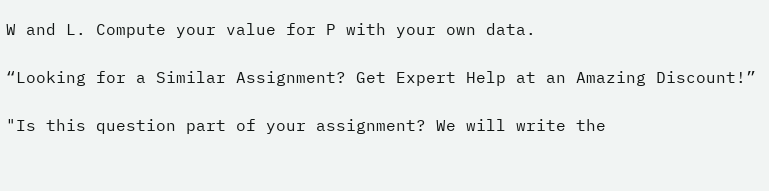W and L. Compute your value for P with your own data.

“Looking for a Similar Assignment? Get Expert Help at an Amazing Discount!”

"Is this question part of your assignment? We will write the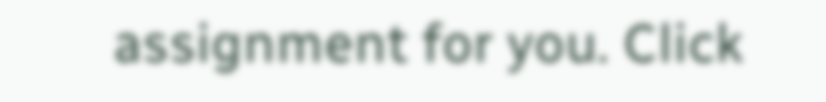assignment for you. Click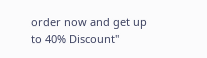order now and get up to 40% Discount"